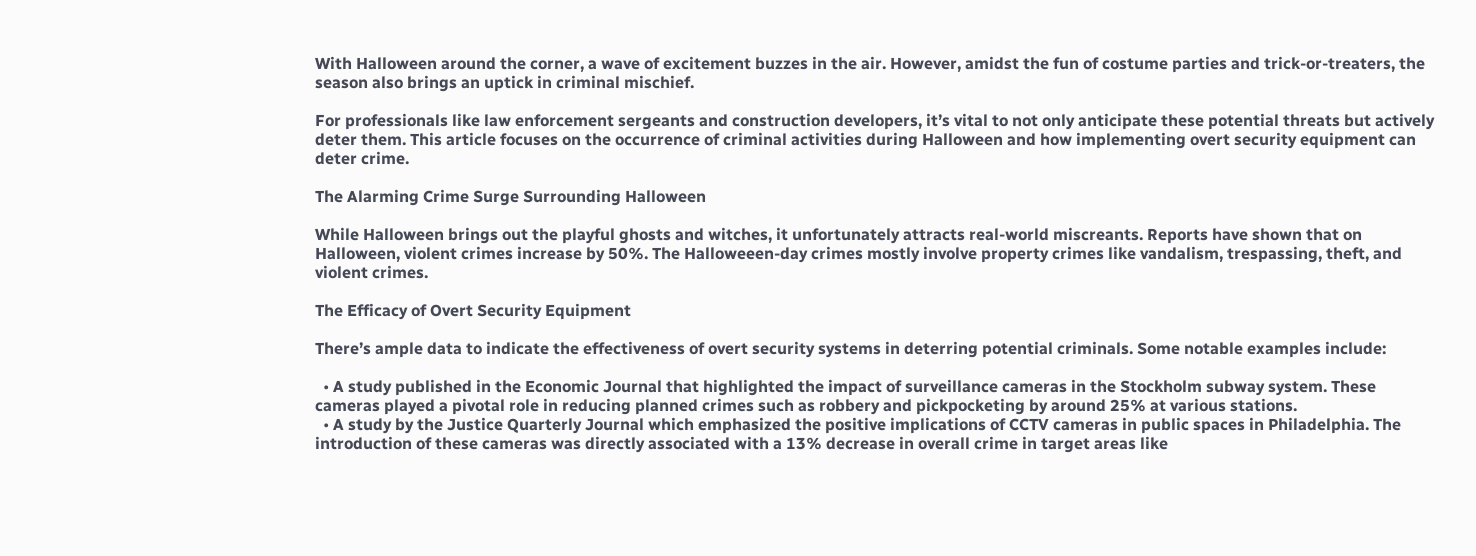With Halloween around the corner, a wave of excitement buzzes in the air. However, amidst the fun of costume parties and trick-or-treaters, the season also brings an uptick in criminal mischief.

For professionals like law enforcement sergeants and construction developers, it’s vital to not only anticipate these potential threats but actively deter them. This article focuses on the occurrence of criminal activities during Halloween and how implementing overt security equipment can deter crime.

The Alarming Crime Surge Surrounding Halloween

While Halloween brings out the playful ghosts and witches, it unfortunately attracts real-world miscreants. Reports have shown that on Halloween, violent crimes increase by 50%. The Halloweeen-day crimes mostly involve property crimes like vandalism, trespassing, theft, and violent crimes.

The Efficacy of Overt Security Equipment

There’s ample data to indicate the effectiveness of overt security systems in deterring potential criminals. Some notable examples include:

  • A study published in the Economic Journal that highlighted the impact of surveillance cameras in the Stockholm subway system. These cameras played a pivotal role in reducing planned crimes such as robbery and pickpocketing by around 25% at various stations.
  • A study by the Justice Quarterly Journal which emphasized the positive implications of CCTV cameras in public spaces in Philadelphia. The introduction of these cameras was directly associated with a 13% decrease in overall crime in target areas like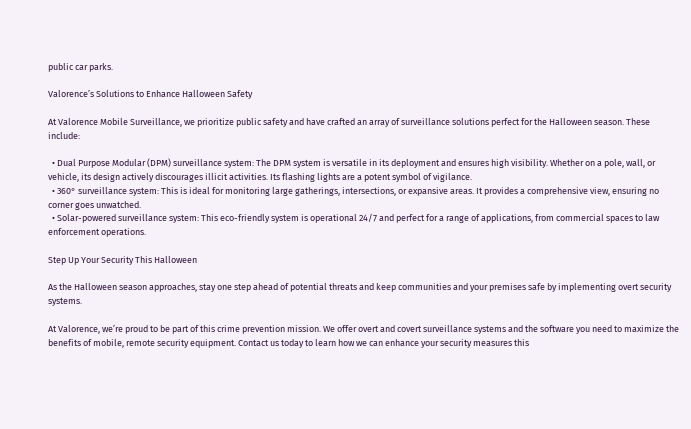public car parks.

Valorence’s Solutions to Enhance Halloween Safety

At Valorence Mobile Surveillance, we prioritize public safety and have crafted an array of surveillance solutions perfect for the Halloween season. These include:

  • Dual Purpose Modular (DPM) surveillance system: The DPM system is versatile in its deployment and ensures high visibility. Whether on a pole, wall, or vehicle, its design actively discourages illicit activities. Its flashing lights are a potent symbol of vigilance.
  • 360° surveillance system: This is ideal for monitoring large gatherings, intersections, or expansive areas. It provides a comprehensive view, ensuring no corner goes unwatched.
  • Solar-powered surveillance system: This eco-friendly system is operational 24/7 and perfect for a range of applications, from commercial spaces to law enforcement operations.

Step Up Your Security This Halloween

As the Halloween season approaches, stay one step ahead of potential threats and keep communities and your premises safe by implementing overt security systems.

At Valorence, we’re proud to be part of this crime prevention mission. We offer overt and covert surveillance systems and the software you need to maximize the benefits of mobile, remote security equipment. Contact us today to learn how we can enhance your security measures this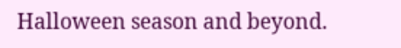Halloween season and beyond.